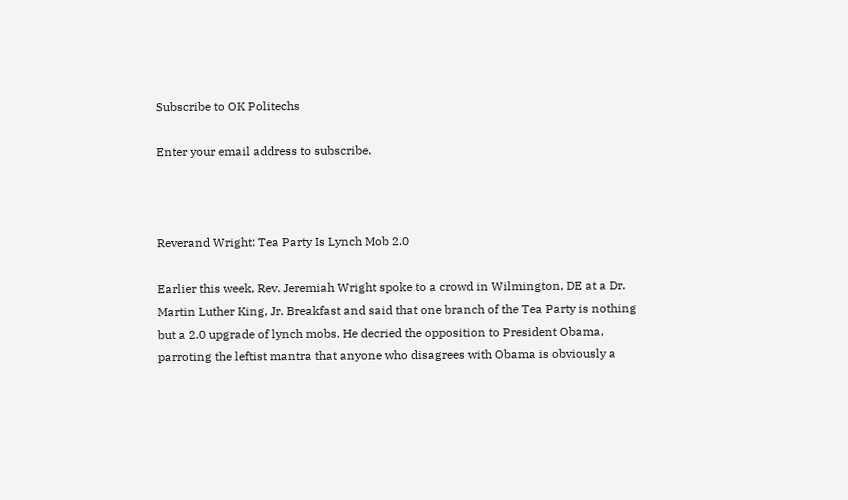Subscribe to OK Politechs

Enter your email address to subscribe.



Reverand Wright: Tea Party Is Lynch Mob 2.0

Earlier this week, Rev. Jeremiah Wright spoke to a crowd in Wilmington, DE at a Dr. Martin Luther King, Jr. Breakfast and said that one branch of the Tea Party is nothing but a 2.0 upgrade of lynch mobs. He decried the opposition to President Obama, parroting the leftist mantra that anyone who disagrees with Obama is obviously a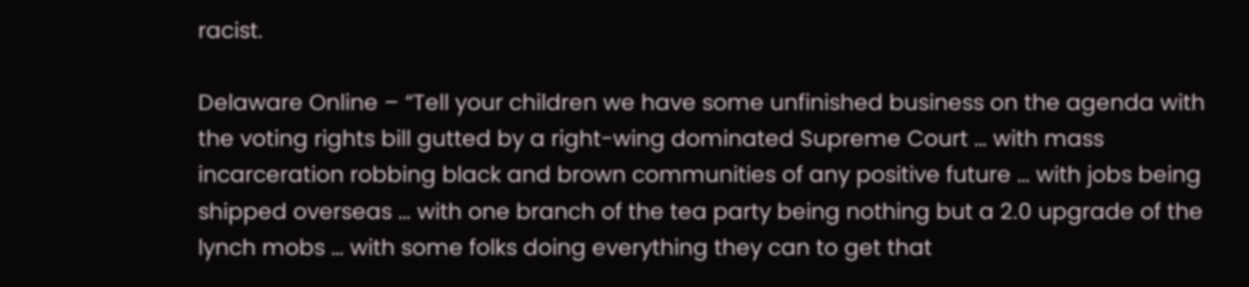racist.

Delaware Online – “Tell your children we have some unfinished business on the agenda with the voting rights bill gutted by a right-wing dominated Supreme Court … with mass incarceration robbing black and brown communities of any positive future … with jobs being shipped overseas … with one branch of the tea party being nothing but a 2.0 upgrade of the lynch mobs … with some folks doing everything they can to get that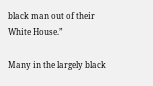black man out of their White House.”

Many in the largely black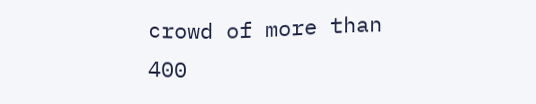crowd of more than 400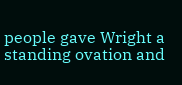people gave Wright a standing ovation and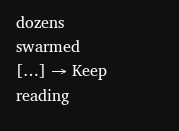dozens swarmed […] → Keep reading